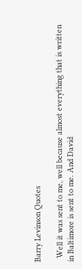Barry Levinson Quotes

  Well it was sent to me, well because almost everything that is written in Baltimore is sent to me. And David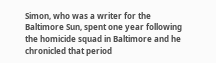Simon, who was a writer for the Baltimore Sun, spent one year following the homicide squad in Baltimore and he chronicled that period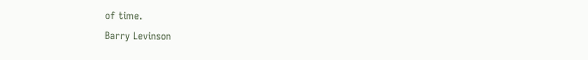of time.
Barry Levinson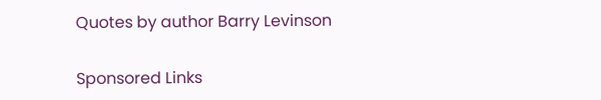Quotes by author Barry Levinson

Sponsored Links